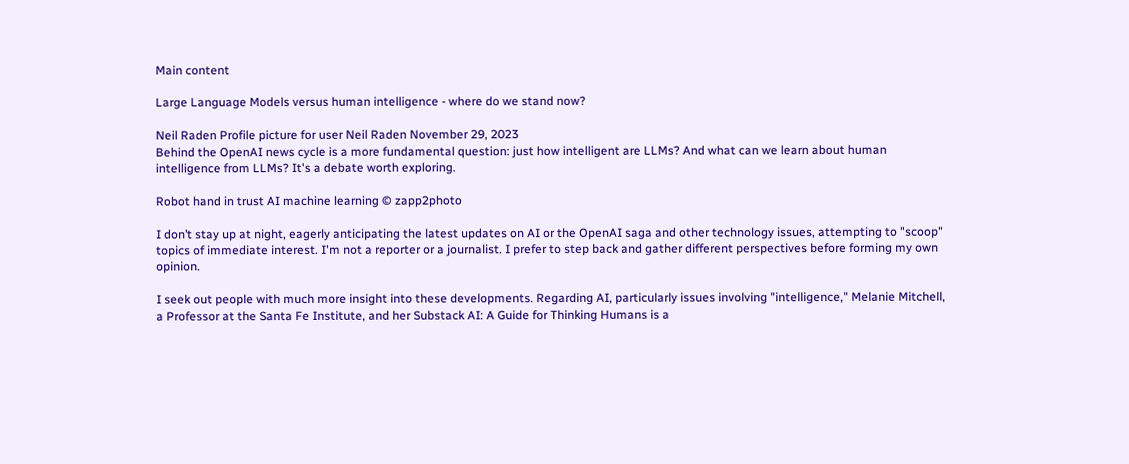Main content

Large Language Models versus human intelligence - where do we stand now?

Neil Raden Profile picture for user Neil Raden November 29, 2023
Behind the OpenAI news cycle is a more fundamental question: just how intelligent are LLMs? And what can we learn about human intelligence from LLMs? It's a debate worth exploring.

Robot hand in trust AI machine learning © zapp2photo

I don’t stay up at night, eagerly anticipating the latest updates on AI or the OpenAI saga and other technology issues, attempting to "scoop" topics of immediate interest. I'm not a reporter or a journalist. I prefer to step back and gather different perspectives before forming my own opinion.

I seek out people with much more insight into these developments. Regarding AI, particularly issues involving "intelligence," Melanie Mitchell, a Professor at the Santa Fe Institute, and her Substack AI: A Guide for Thinking Humans is a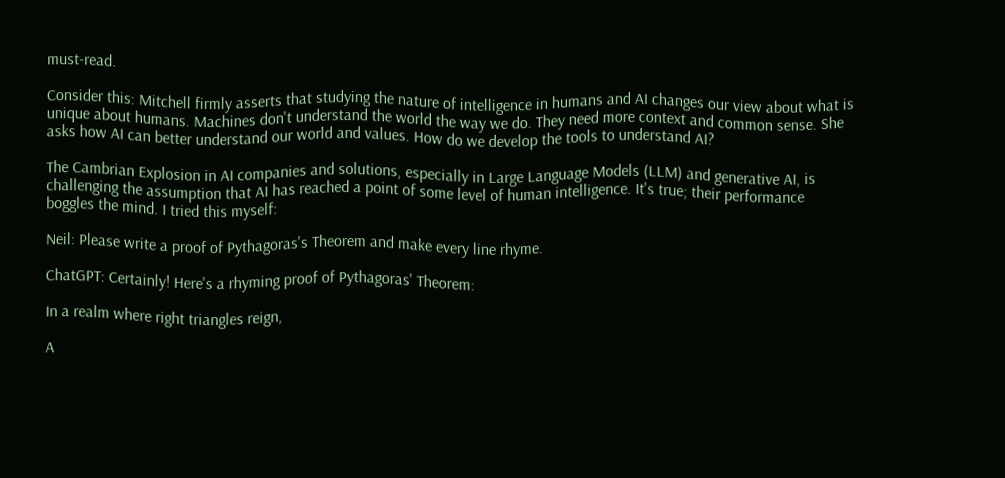must-read.

Consider this: Mitchell firmly asserts that studying the nature of intelligence in humans and AI changes our view about what is unique about humans. Machines don't understand the world the way we do. They need more context and common sense. She asks how AI can better understand our world and values. How do we develop the tools to understand AI?

The Cambrian Explosion in AI companies and solutions, especially in Large Language Models (LLM) and generative AI, is challenging the assumption that AI has reached a point of some level of human intelligence. It's true; their performance boggles the mind. I tried this myself:

Neil: Please write a proof of Pythagoras's Theorem and make every line rhyme.

ChatGPT: Certainly! Here's a rhyming proof of Pythagoras' Theorem:

In a realm where right triangles reign,

A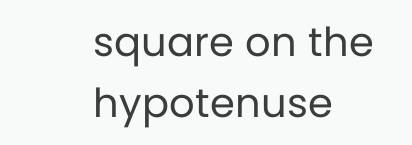square on the hypotenuse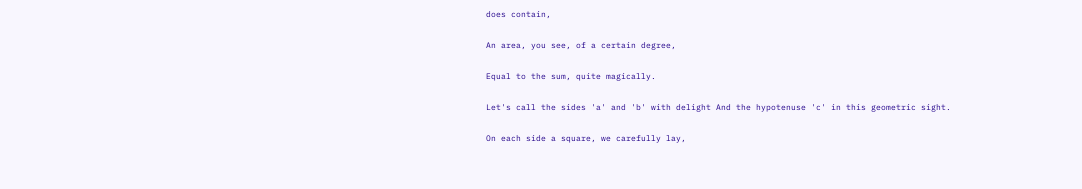does contain,

An area, you see, of a certain degree,

Equal to the sum, quite magically.

Let's call the sides 'a' and 'b' with delight And the hypotenuse 'c' in this geometric sight.

On each side a square, we carefully lay,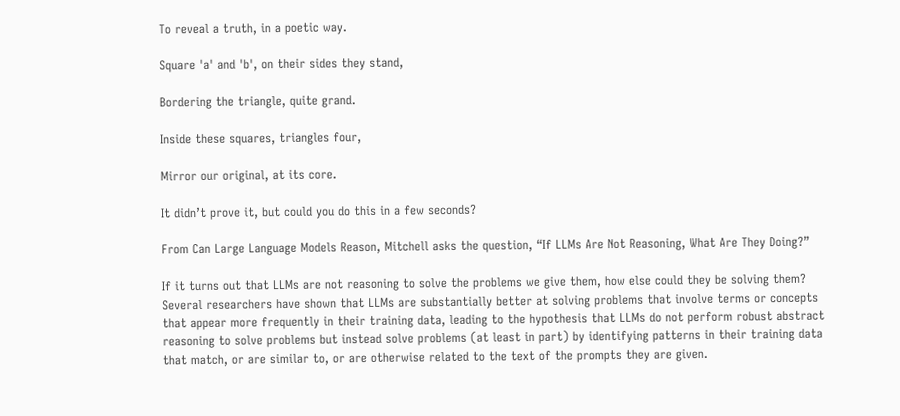To reveal a truth, in a poetic way.

Square 'a' and 'b', on their sides they stand,

Bordering the triangle, quite grand.

Inside these squares, triangles four,

Mirror our original, at its core.

It didn’t prove it, but could you do this in a few seconds?

From Can Large Language Models Reason, Mitchell asks the question, “If LLMs Are Not Reasoning, What Are They Doing?”

If it turns out that LLMs are not reasoning to solve the problems we give them, how else could they be solving them? Several researchers have shown that LLMs are substantially better at solving problems that involve terms or concepts that appear more frequently in their training data, leading to the hypothesis that LLMs do not perform robust abstract reasoning to solve problems but instead solve problems (at least in part) by identifying patterns in their training data that match, or are similar to, or are otherwise related to the text of the prompts they are given.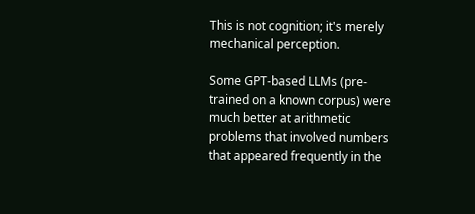This is not cognition; it's merely mechanical perception.

Some GPT-based LLMs (pre-trained on a known corpus) were much better at arithmetic problems that involved numbers that appeared frequently in the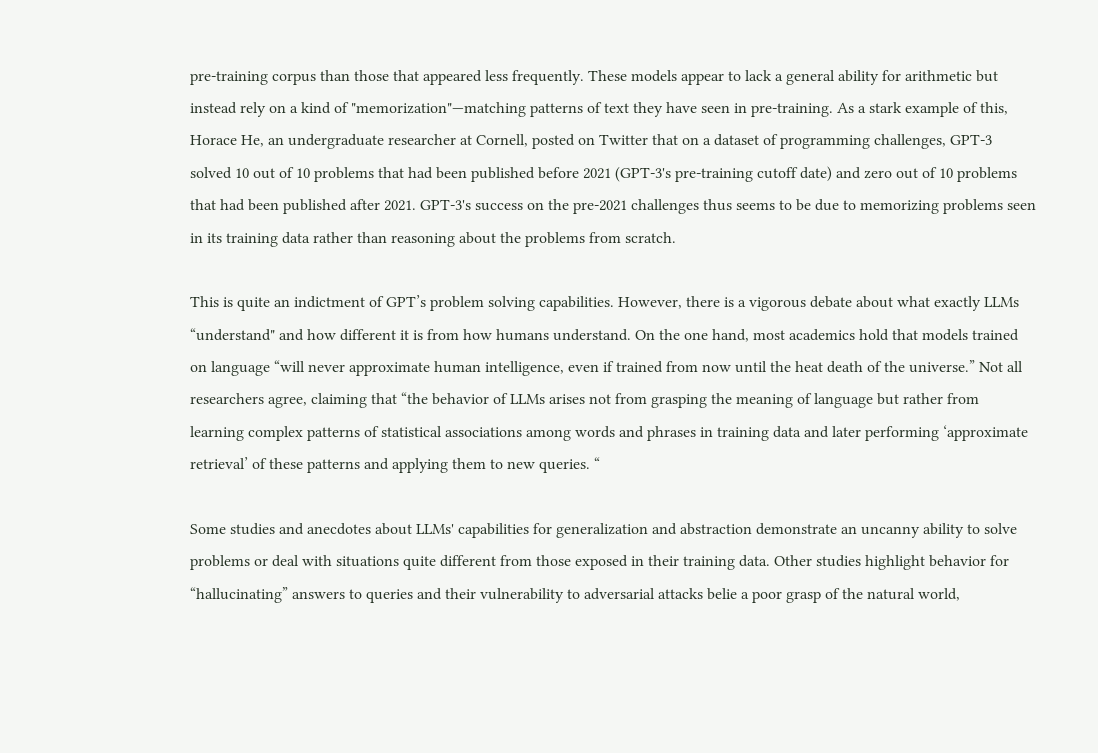pre-training corpus than those that appeared less frequently. These models appear to lack a general ability for arithmetic but instead rely on a kind of "memorization"—matching patterns of text they have seen in pre-training. As a stark example of this, Horace He, an undergraduate researcher at Cornell, posted on Twitter that on a dataset of programming challenges, GPT-3 solved 10 out of 10 problems that had been published before 2021 (GPT-3's pre-training cutoff date) and zero out of 10 problems that had been published after 2021. GPT-3's success on the pre-2021 challenges thus seems to be due to memorizing problems seen in its training data rather than reasoning about the problems from scratch.

This is quite an indictment of GPT’s problem solving capabilities. However, there is a vigorous debate about what exactly LLMs “understand" and how different it is from how humans understand. On the one hand, most academics hold that models trained on language “will never approximate human intelligence, even if trained from now until the heat death of the universe.” Not all researchers agree, claiming that “the behavior of LLMs arises not from grasping the meaning of language but rather from learning complex patterns of statistical associations among words and phrases in training data and later performing ‘approximate retrieval’ of these patterns and applying them to new queries. “

Some studies and anecdotes about LLMs' capabilities for generalization and abstraction demonstrate an uncanny ability to solve problems or deal with situations quite different from those exposed in their training data. Other studies highlight behavior for “hallucinating” answers to queries and their vulnerability to adversarial attacks belie a poor grasp of the natural world,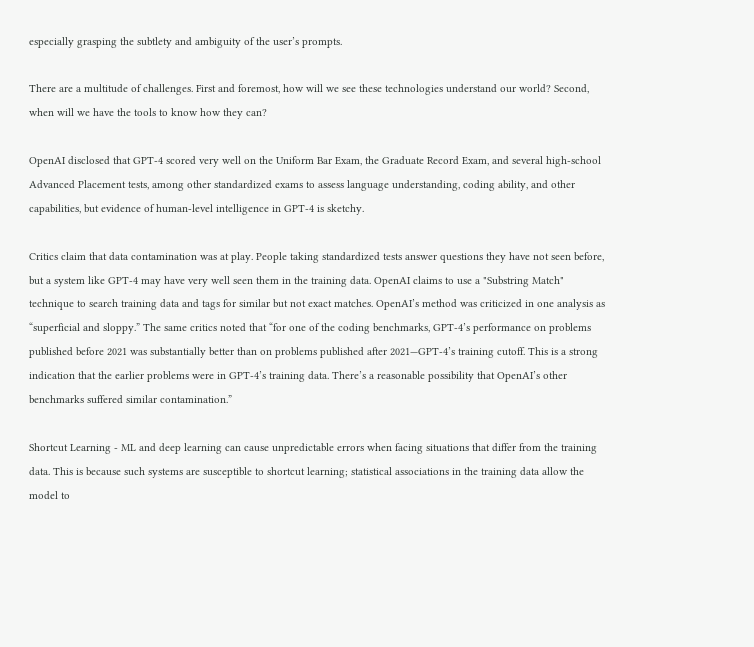especially grasping the subtlety and ambiguity of the user’s prompts.

There are a multitude of challenges. First and foremost, how will we see these technologies understand our world? Second, when will we have the tools to know how they can?

OpenAI disclosed that GPT-4 scored very well on the Uniform Bar Exam, the Graduate Record Exam, and several high-school Advanced Placement tests, among other standardized exams to assess language understanding, coding ability, and other capabilities, but evidence of human-level intelligence in GPT-4 is sketchy.

Critics claim that data contamination was at play. People taking standardized tests answer questions they have not seen before, but a system like GPT-4 may have very well seen them in the training data. OpenAI claims to use a "Substring Match" technique to search training data and tags for similar but not exact matches. OpenAI’s method was criticized in one analysis as “superficial and sloppy.” The same critics noted that “for one of the coding benchmarks, GPT-4’s performance on problems published before 2021 was substantially better than on problems published after 2021—GPT-4’s training cutoff. This is a strong indication that the earlier problems were in GPT-4’s training data. There’s a reasonable possibility that OpenAI’s other benchmarks suffered similar contamination.”

Shortcut Learning - ML and deep learning can cause unpredictable errors when facing situations that differ from the training data. This is because such systems are susceptible to shortcut learning; statistical associations in the training data allow the model to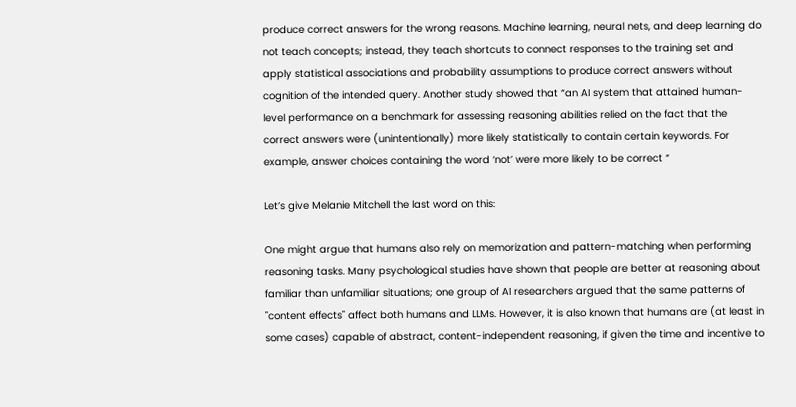produce correct answers for the wrong reasons. Machine learning, neural nets, and deep learning do not teach concepts; instead, they teach shortcuts to connect responses to the training set and apply statistical associations and probability assumptions to produce correct answers without cognition of the intended query. Another study showed that “an AI system that attained human-level performance on a benchmark for assessing reasoning abilities relied on the fact that the correct answers were (unintentionally) more likely statistically to contain certain keywords. For example, answer choices containing the word ‘not’ were more likely to be correct “

Let’s give Melanie Mitchell the last word on this:

One might argue that humans also rely on memorization and pattern-matching when performing reasoning tasks. Many psychological studies have shown that people are better at reasoning about familiar than unfamiliar situations; one group of AI researchers argued that the same patterns of "content effects" affect both humans and LLMs. However, it is also known that humans are (at least in some cases) capable of abstract, content-independent reasoning, if given the time and incentive to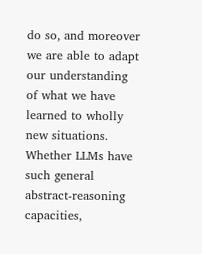do so, and moreover we are able to adapt our understanding of what we have learned to wholly new situations. Whether LLMs have such general abstract-reasoning capacities,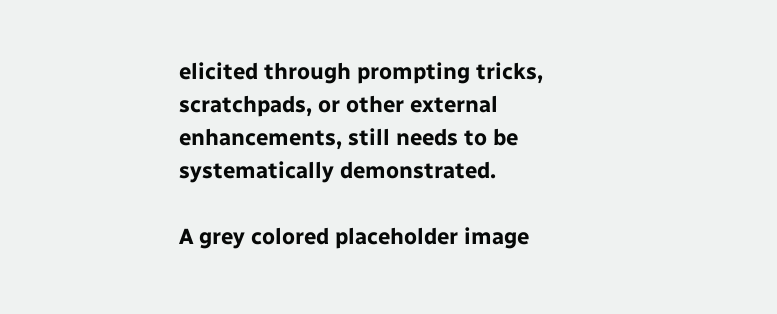elicited through prompting tricks, scratchpads, or other external enhancements, still needs to be systematically demonstrated.

A grey colored placeholder image